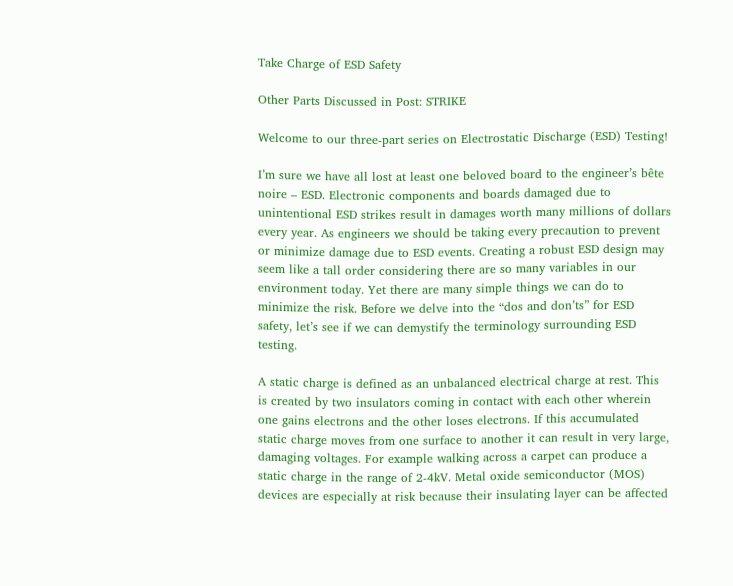Take Charge of ESD Safety

Other Parts Discussed in Post: STRIKE

Welcome to our three-part series on Electrostatic Discharge (ESD) Testing!

I’m sure we have all lost at least one beloved board to the engineer’s bête noire – ESD. Electronic components and boards damaged due to unintentional ESD strikes result in damages worth many millions of dollars every year. As engineers we should be taking every precaution to prevent or minimize damage due to ESD events. Creating a robust ESD design may seem like a tall order considering there are so many variables in our environment today. Yet there are many simple things we can do to minimize the risk. Before we delve into the “dos and don’ts” for ESD safety, let’s see if we can demystify the terminology surrounding ESD testing.

A static charge is defined as an unbalanced electrical charge at rest. This is created by two insulators coming in contact with each other wherein one gains electrons and the other loses electrons. If this accumulated static charge moves from one surface to another it can result in very large, damaging voltages. For example walking across a carpet can produce a static charge in the range of 2-4kV. Metal oxide semiconductor (MOS) devices are especially at risk because their insulating layer can be affected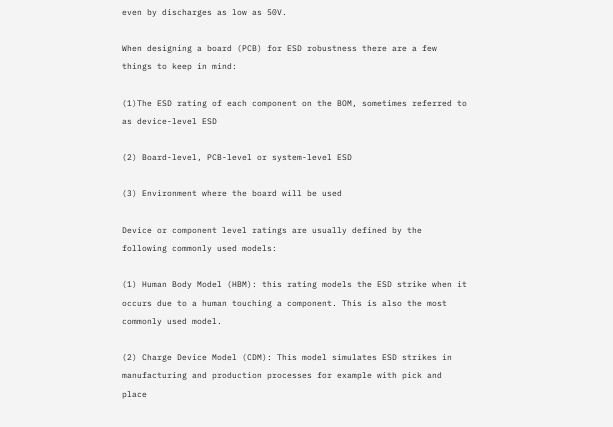even by discharges as low as 50V.

When designing a board (PCB) for ESD robustness there are a few things to keep in mind:

(1)The ESD rating of each component on the BOM, sometimes referred to as device-level ESD

(2) Board-level, PCB-level or system-level ESD

(3) Environment where the board will be used

Device or component level ratings are usually defined by the following commonly used models:

(1) Human Body Model (HBM): this rating models the ESD strike when it occurs due to a human touching a component. This is also the most commonly used model.

(2) Charge Device Model (CDM): This model simulates ESD strikes in manufacturing and production processes for example with pick and place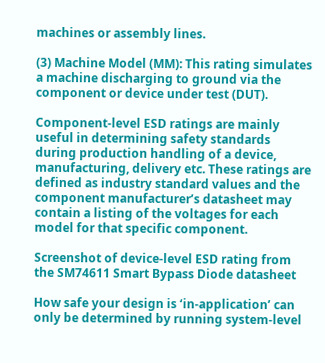machines or assembly lines.

(3) Machine Model (MM): This rating simulates a machine discharging to ground via the component or device under test (DUT).

Component-level ESD ratings are mainly useful in determining safety standards during production handling of a device, manufacturing, delivery etc. These ratings are defined as industry standard values and the component manufacturer’s datasheet may contain a listing of the voltages for each model for that specific component.

Screenshot of device-level ESD rating from the SM74611 Smart Bypass Diode datasheet

How safe your design is ‘in-application’ can only be determined by running system-level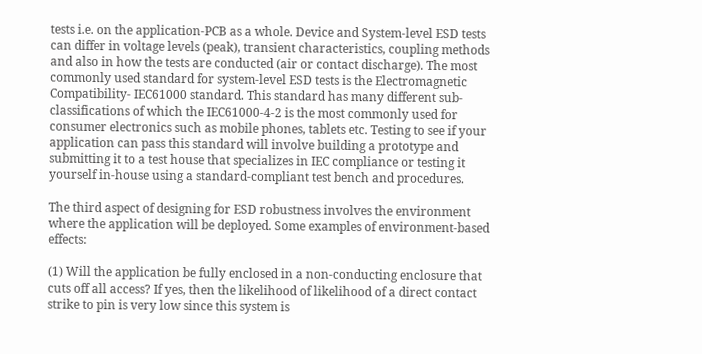tests i.e. on the application-PCB as a whole. Device and System-level ESD tests can differ in voltage levels (peak), transient characteristics, coupling methods and also in how the tests are conducted (air or contact discharge). The most commonly used standard for system-level ESD tests is the Electromagnetic Compatibility- IEC61000 standard. This standard has many different sub-classifications of which the IEC61000-4-2 is the most commonly used for consumer electronics such as mobile phones, tablets etc. Testing to see if your application can pass this standard will involve building a prototype and submitting it to a test house that specializes in IEC compliance or testing it yourself in-house using a standard-compliant test bench and procedures.

The third aspect of designing for ESD robustness involves the environment where the application will be deployed. Some examples of environment-based effects:

(1) Will the application be fully enclosed in a non-conducting enclosure that cuts off all access? If yes, then the likelihood of likelihood of a direct contact strike to pin is very low since this system is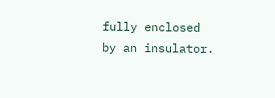fully enclosed by an insulator.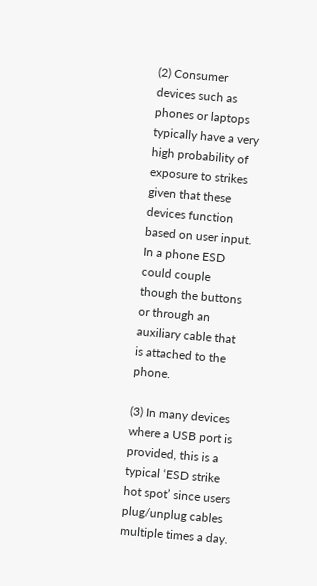(2) Consumer devices such as phones or laptops typically have a very high probability of exposure to strikes given that these devices function based on user input. In a phone ESD could couple though the buttons or through an auxiliary cable that is attached to the phone.

(3) In many devices where a USB port is provided, this is a typical ‘ESD strike hot spot’ since users plug/unplug cables multiple times a day.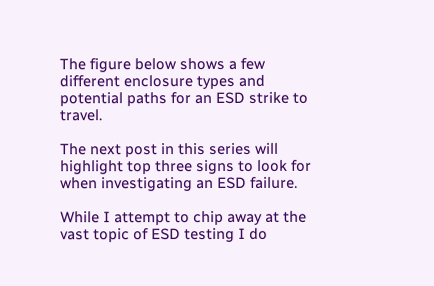The figure below shows a few different enclosure types and potential paths for an ESD strike to travel.

The next post in this series will highlight top three signs to look for when investigating an ESD failure.

While I attempt to chip away at the vast topic of ESD testing I do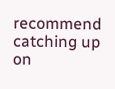recommend catching up on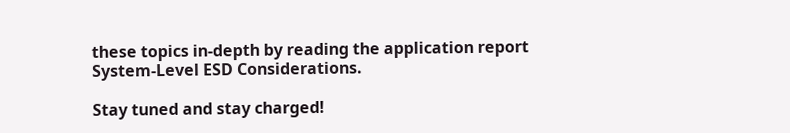these topics in-depth by reading the application report System-Level ESD Considerations.

Stay tuned and stay charged!